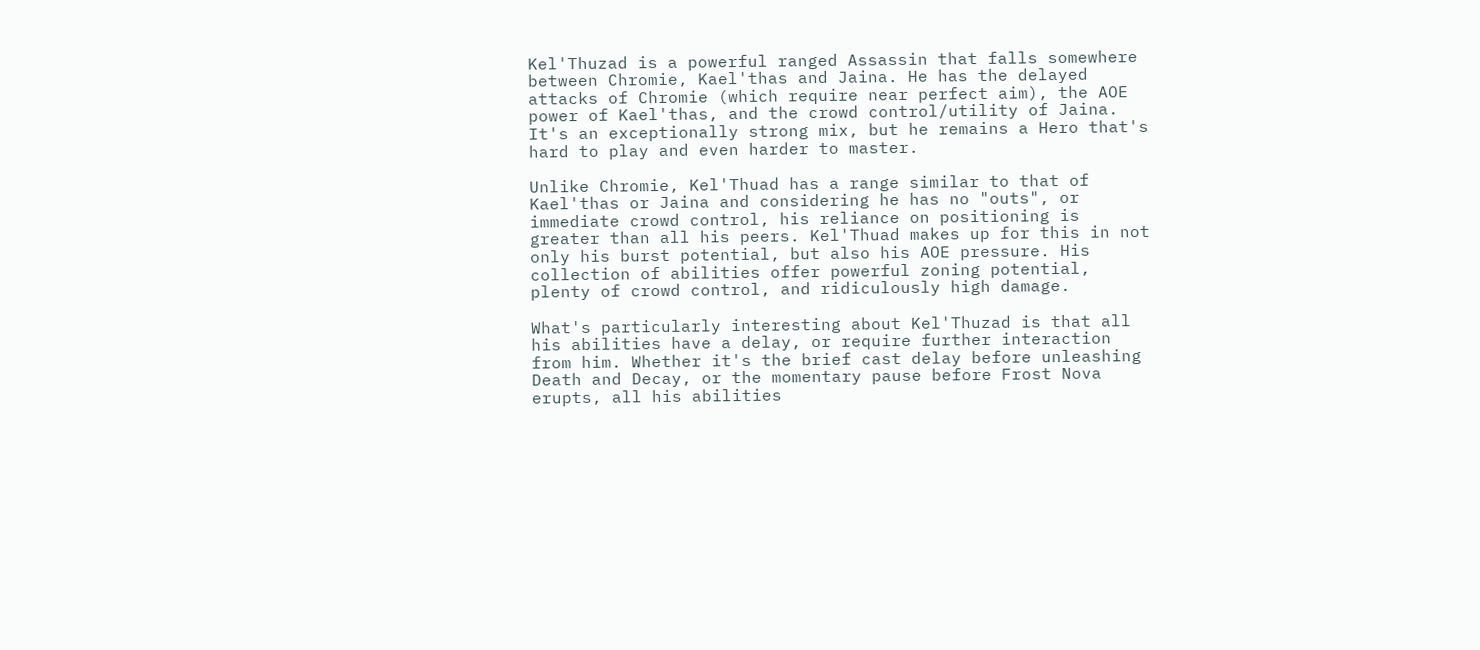Kel'Thuzad is a powerful ranged Assassin that falls somewhere between Chromie, Kael'thas and Jaina. He has the delayed attacks of Chromie (which require near perfect aim), the AOE power of Kael'thas, and the crowd control/utility of Jaina. It's an exceptionally strong mix, but he remains a Hero that's hard to play and even harder to master.

Unlike Chromie, Kel'Thuad has a range similar to that of Kael'thas or Jaina and considering he has no "outs", or immediate crowd control, his reliance on positioning is greater than all his peers. Kel'Thuad makes up for this in not only his burst potential, but also his AOE pressure. His collection of abilities offer powerful zoning potential, plenty of crowd control, and ridiculously high damage.

What's particularly interesting about Kel'Thuzad is that all his abilities have a delay, or require further interaction from him. Whether it's the brief cast delay before unleashing Death and Decay, or the momentary pause before Frost Nova erupts, all his abilities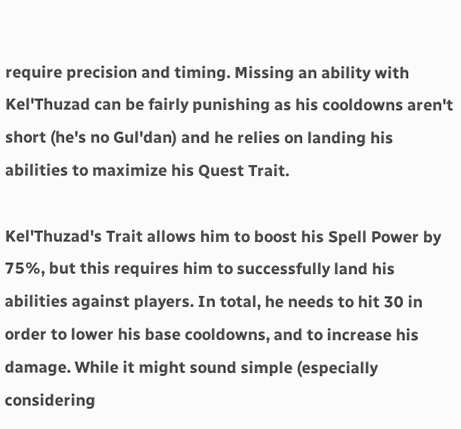require precision and timing. Missing an ability with Kel'Thuzad can be fairly punishing as his cooldowns aren't short (he's no Gul'dan) and he relies on landing his abilities to maximize his Quest Trait.

Kel'Thuzad's Trait allows him to boost his Spell Power by 75%, but this requires him to successfully land his abilities against players. In total, he needs to hit 30 in order to lower his base cooldowns, and to increase his damage. While it might sound simple (especially considering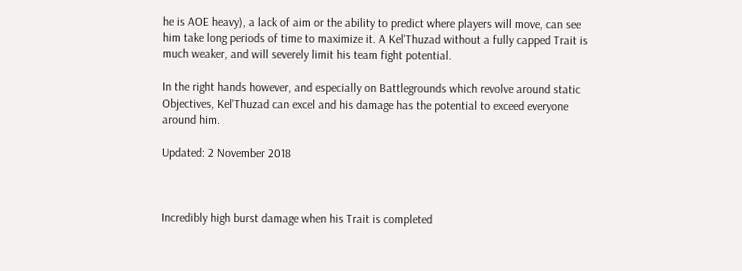he is AOE heavy), a lack of aim or the ability to predict where players will move, can see him take long periods of time to maximize it. A Kel'Thuzad without a fully capped Trait is much weaker, and will severely limit his team fight potential.

In the right hands however, and especially on Battlegrounds which revolve around static Objectives, Kel'Thuzad can excel and his damage has the potential to exceed everyone around him.

Updated: 2 November 2018



Incredibly high burst damage when his Trait is completed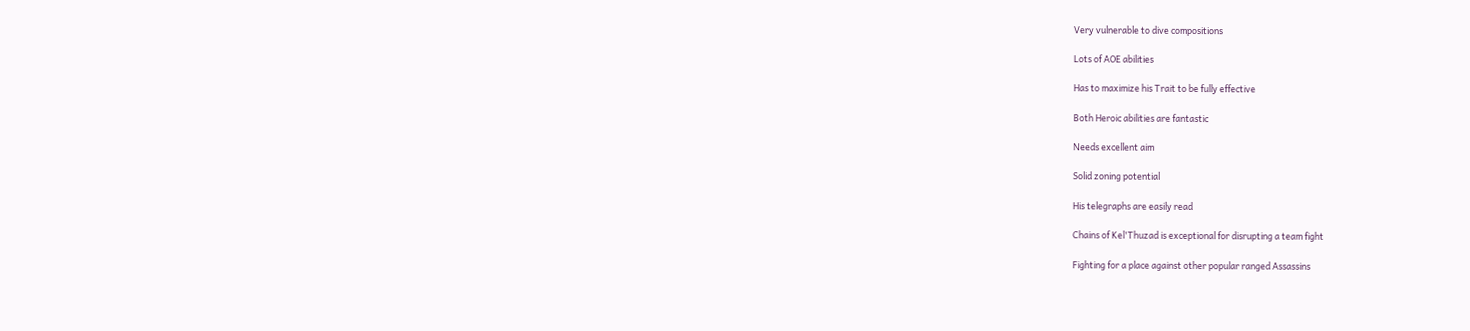Very vulnerable to dive compositions

Lots of AOE abilities

Has to maximize his Trait to be fully effective

Both Heroic abilities are fantastic

Needs excellent aim

Solid zoning potential

His telegraphs are easily read

Chains of Kel'Thuzad is exceptional for disrupting a team fight

Fighting for a place against other popular ranged Assassins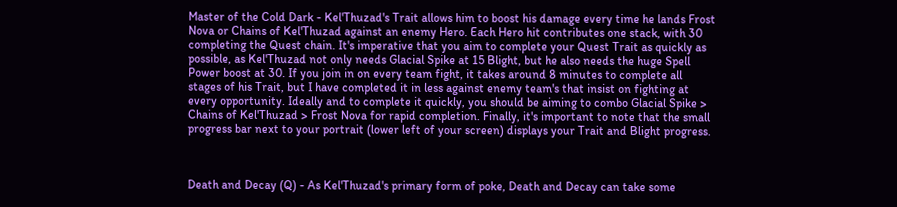Master of the Cold Dark - Kel'Thuzad's Trait allows him to boost his damage every time he lands Frost Nova or Chains of Kel'Thuzad against an enemy Hero. Each Hero hit contributes one stack, with 30 completing the Quest chain. It's imperative that you aim to complete your Quest Trait as quickly as possible, as Kel'Thuzad not only needs Glacial Spike at 15 Blight, but he also needs the huge Spell Power boost at 30. If you join in on every team fight, it takes around 8 minutes to complete all stages of his Trait, but I have completed it in less against enemy team's that insist on fighting at every opportunity. Ideally and to complete it quickly, you should be aiming to combo Glacial Spike > Chains of Kel'Thuzad > Frost Nova for rapid completion. Finally, it's important to note that the small progress bar next to your portrait (lower left of your screen) displays your Trait and Blight progress.



Death and Decay (Q) - As Kel'Thuzad's primary form of poke, Death and Decay can take some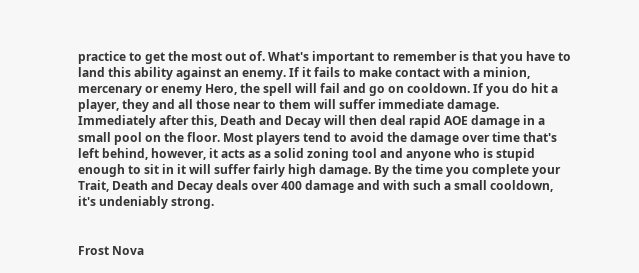practice to get the most out of. What's important to remember is that you have to land this ability against an enemy. If it fails to make contact with a minion, mercenary or enemy Hero, the spell will fail and go on cooldown. If you do hit a player, they and all those near to them will suffer immediate damage. Immediately after this, Death and Decay will then deal rapid AOE damage in a small pool on the floor. Most players tend to avoid the damage over time that's left behind, however, it acts as a solid zoning tool and anyone who is stupid enough to sit in it will suffer fairly high damage. By the time you complete your Trait, Death and Decay deals over 400 damage and with such a small cooldown, it's undeniably strong.


Frost Nova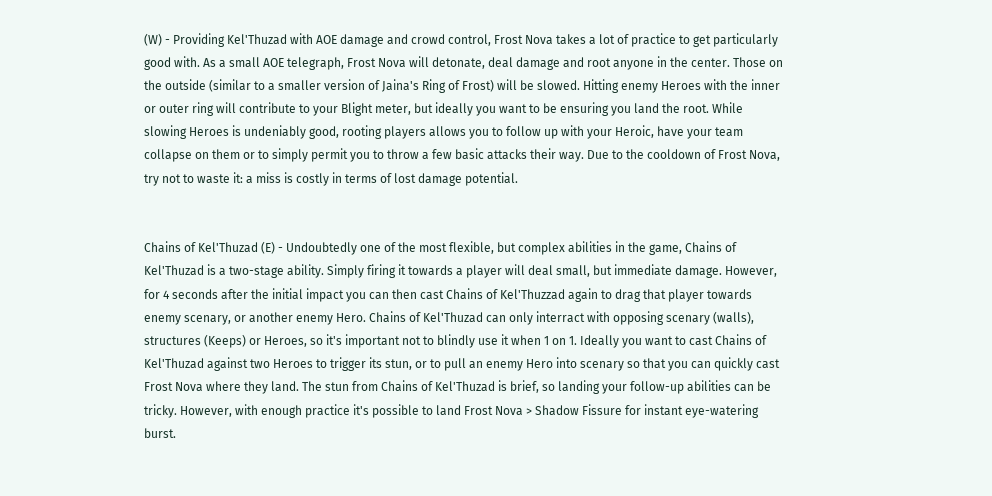(W) - Providing Kel'Thuzad with AOE damage and crowd control, Frost Nova takes a lot of practice to get particularly good with. As a small AOE telegraph, Frost Nova will detonate, deal damage and root anyone in the center. Those on the outside (similar to a smaller version of Jaina's Ring of Frost) will be slowed. Hitting enemy Heroes with the inner or outer ring will contribute to your Blight meter, but ideally you want to be ensuring you land the root. While slowing Heroes is undeniably good, rooting players allows you to follow up with your Heroic, have your team collapse on them or to simply permit you to throw a few basic attacks their way. Due to the cooldown of Frost Nova, try not to waste it: a miss is costly in terms of lost damage potential.


Chains of Kel'Thuzad (E) - Undoubtedly one of the most flexible, but complex abilities in the game, Chains of Kel'Thuzad is a two-stage ability. Simply firing it towards a player will deal small, but immediate damage. However, for 4 seconds after the initial impact you can then cast Chains of Kel'Thuzzad again to drag that player towards enemy scenary, or another enemy Hero. Chains of Kel'Thuzad can only interract with opposing scenary (walls), structures (Keeps) or Heroes, so it's important not to blindly use it when 1 on 1. Ideally you want to cast Chains of Kel'Thuzad against two Heroes to trigger its stun, or to pull an enemy Hero into scenary so that you can quickly cast Frost Nova where they land. The stun from Chains of Kel'Thuzad is brief, so landing your follow-up abilities can be tricky. However, with enough practice it's possible to land Frost Nova > Shadow Fissure for instant eye-watering burst.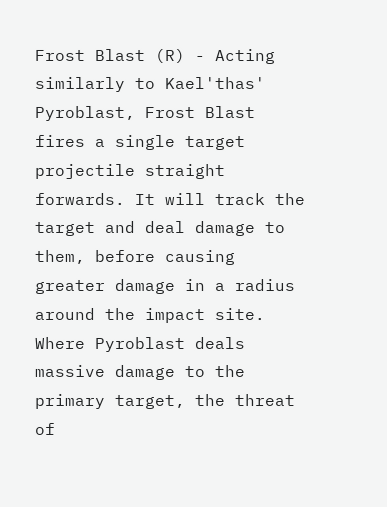Frost Blast (R) - Acting similarly to Kael'thas' Pyroblast, Frost Blast fires a single target projectile straight forwards. It will track the target and deal damage to them, before causing greater damage in a radius around the impact site. Where Pyroblast deals massive damage to the primary target, the threat of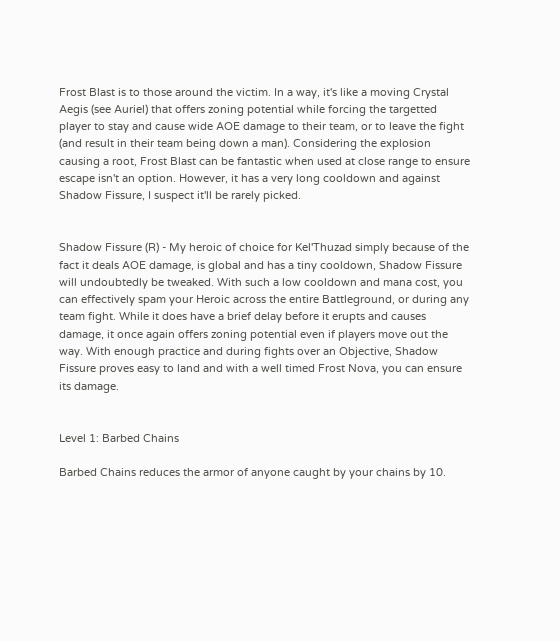Frost Blast is to those around the victim. In a way, it's like a moving Crystal Aegis (see Auriel) that offers zoning potential while forcing the targetted player to stay and cause wide AOE damage to their team, or to leave the fight (and result in their team being down a man). Considering the explosion causing a root, Frost Blast can be fantastic when used at close range to ensure escape isn't an option. However, it has a very long cooldown and against Shadow Fissure, I suspect it'll be rarely picked.


Shadow Fissure (R) - My heroic of choice for Kel'Thuzad simply because of the fact it deals AOE damage, is global and has a tiny cooldown, Shadow Fissure will undoubtedly be tweaked. With such a low cooldown and mana cost, you can effectively spam your Heroic across the entire Battleground, or during any team fight. While it does have a brief delay before it erupts and causes damage, it once again offers zoning potential even if players move out the way. With enough practice and during fights over an Objective, Shadow Fissure proves easy to land and with a well timed Frost Nova, you can ensure its damage.


Level 1: Barbed Chains

Barbed Chains reduces the armor of anyone caught by your chains by 10.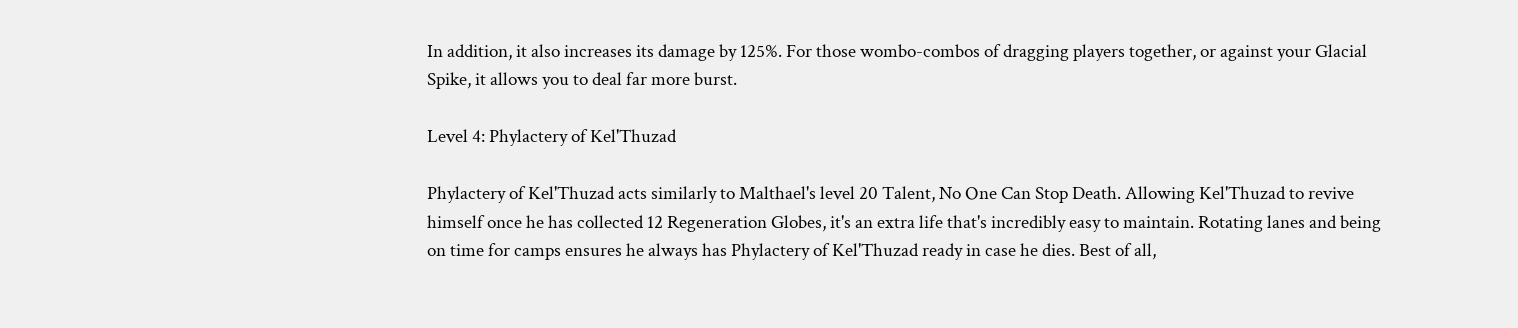In addition, it also increases its damage by 125%. For those wombo-combos of dragging players together, or against your Glacial Spike, it allows you to deal far more burst.

Level 4: Phylactery of Kel'Thuzad

Phylactery of Kel'Thuzad acts similarly to Malthael's level 20 Talent, No One Can Stop Death. Allowing Kel'Thuzad to revive himself once he has collected 12 Regeneration Globes, it's an extra life that's incredibly easy to maintain. Rotating lanes and being on time for camps ensures he always has Phylactery of Kel'Thuzad ready in case he dies. Best of all,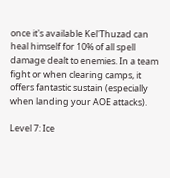once it's available Kel'Thuzad can heal himself for 10% of all spell damage dealt to enemies. In a team fight or when clearing camps, it offers fantastic sustain (especially when landing your AOE attacks).

Level 7: Ice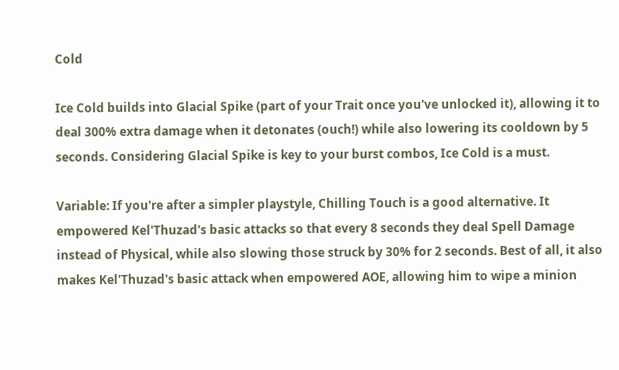Cold

Ice Cold builds into Glacial Spike (part of your Trait once you've unlocked it), allowing it to deal 300% extra damage when it detonates (ouch!) while also lowering its cooldown by 5 seconds. Considering Glacial Spike is key to your burst combos, Ice Cold is a must.

Variable: If you're after a simpler playstyle, Chilling Touch is a good alternative. It empowered Kel'Thuzad's basic attacks so that every 8 seconds they deal Spell Damage instead of Physical, while also slowing those struck by 30% for 2 seconds. Best of all, it also makes Kel'Thuzad's basic attack when empowered AOE, allowing him to wipe a minion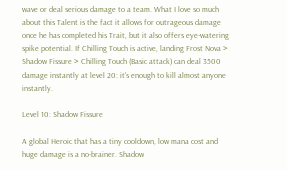wave or deal serious damage to a team. What I love so much about this Talent is the fact it allows for outrageous damage once he has completed his Trait, but it also offers eye-watering spike potential. If Chilling Touch is active, landing Frost Nova > Shadow Fissure > Chilling Touch (Basic attack) can deal 3500 damage instantly at level 20: it's enough to kill almost anyone instantly.

Level 10: Shadow Fissure

A global Heroic that has a tiny cooldown, low mana cost and huge damage is a no-brainer. Shadow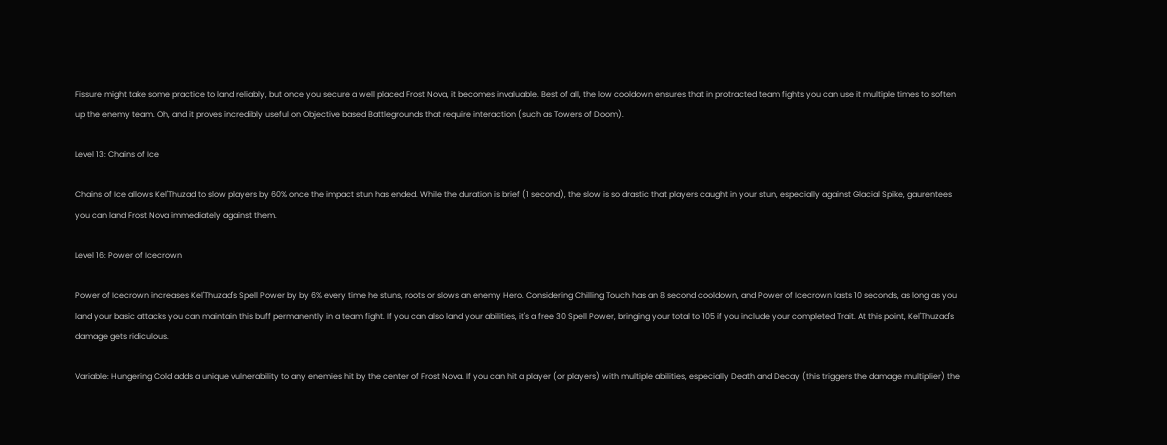Fissure might take some practice to land reliably, but once you secure a well placed Frost Nova, it becomes invaluable. Best of all, the low cooldown ensures that in protracted team fights you can use it multiple times to soften up the enemy team. Oh, and it proves incredibly useful on Objective based Battlegrounds that require interaction (such as Towers of Doom).

Level 13: Chains of Ice

Chains of Ice allows Kel'Thuzad to slow players by 60% once the impact stun has ended. While the duration is brief (1 second), the slow is so drastic that players caught in your stun, especially against Glacial Spike, gaurentees you can land Frost Nova immediately against them.

Level 16: Power of Icecrown

Power of Icecrown increases Kel'Thuzad's Spell Power by by 6% every time he stuns, roots or slows an enemy Hero. Considering Chilling Touch has an 8 second cooldown, and Power of Icecrown lasts 10 seconds, as long as you land your basic attacks you can maintain this buff permanently in a team fight. If you can also land your abilities, it's a free 30 Spell Power, bringing your total to 105 if you include your completed Trait. At this point, Kel'Thuzad's damage gets ridiculous.

Variable: Hungering Cold adds a unique vulnerability to any enemies hit by the center of Frost Nova. If you can hit a player (or players) with multiple abilities, especially Death and Decay (this triggers the damage multiplier) the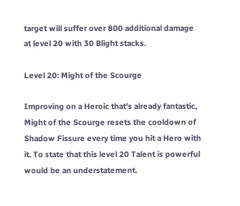target will suffer over 800 additional damage at level 20 with 30 Blight stacks.

Level 20: Might of the Scourge

Improving on a Heroic that's already fantastic, Might of the Scourge resets the cooldown of Shadow Fissure every time you hit a Hero with it. To state that this level 20 Talent is powerful would be an understatement.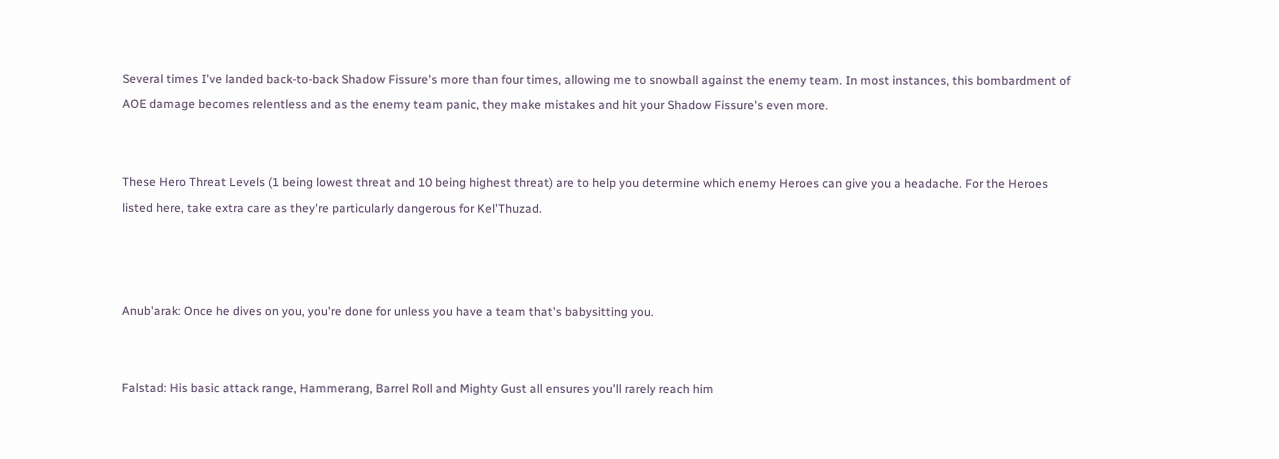Several times I've landed back-to-back Shadow Fissure's more than four times, allowing me to snowball against the enemy team. In most instances, this bombardment of AOE damage becomes relentless and as the enemy team panic, they make mistakes and hit your Shadow Fissure's even more.


These Hero Threat Levels (1 being lowest threat and 10 being highest threat) are to help you determine which enemy Heroes can give you a headache. For the Heroes listed here, take extra care as they're particularly dangerous for Kel'Thuzad.



Anub'arak: Once he dives on you, you're done for unless you have a team that's babysitting you.


Falstad: His basic attack range, Hammerang, Barrel Roll and Mighty Gust all ensures you'll rarely reach him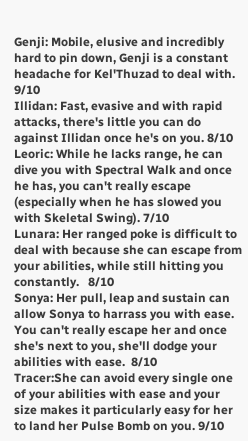Genji: Mobile, elusive and incredibly hard to pin down, Genji is a constant headache for Kel'Thuzad to deal with.  9/10
Illidan: Fast, evasive and with rapid attacks, there's little you can do against Illidan once he's on you. 8/10
Leoric: While he lacks range, he can dive you with Spectral Walk and once he has, you can't really escape (especially when he has slowed you with Skeletal Swing). 7/10
Lunara: Her ranged poke is difficult to deal with because she can escape from your abilities, while still hitting you constantly.   8/10
Sonya: Her pull, leap and sustain can allow Sonya to harrass you with ease. You can't really escape her and once she's next to you, she'll dodge your abilities with ease.  8/10
Tracer:She can avoid every single one of your abilities with ease and your size makes it particularly easy for her to land her Pulse Bomb on you. 9/10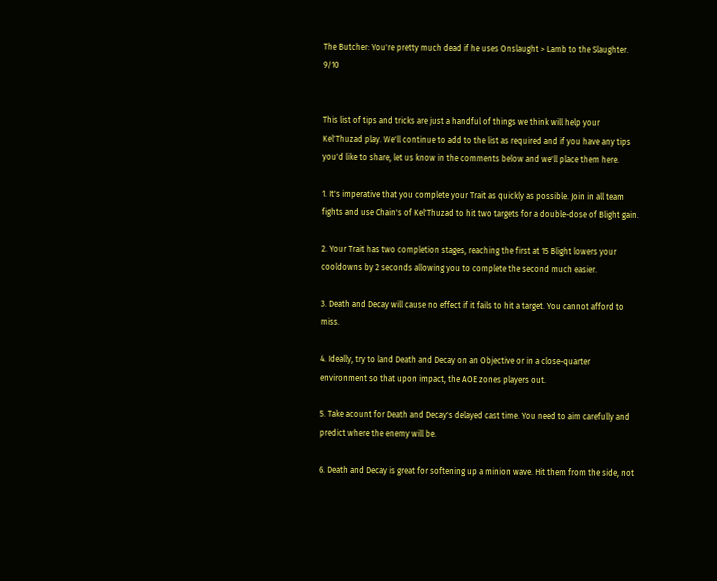The Butcher: You're pretty much dead if he uses Onslaught > Lamb to the Slaughter. 9/10


This list of tips and tricks are just a handful of things we think will help your Kel'Thuzad play. We'll continue to add to the list as required and if you have any tips you'd like to share, let us know in the comments below and we'll place them here.

1. It's imperative that you complete your Trait as quickly as possible. Join in all team fights and use Chain's of Kel'Thuzad to hit two targets for a double-dose of Blight gain.

2. Your Trait has two completion stages, reaching the first at 15 Blight lowers your cooldowns by 2 seconds allowing you to complete the second much easier.

3. Death and Decay will cause no effect if it fails to hit a target. You cannot afford to miss.

4. Ideally, try to land Death and Decay on an Objective or in a close-quarter environment so that upon impact, the AOE zones players out.

5. Take acount for Death and Decay's delayed cast time. You need to aim carefully and predict where the enemy will be.

6. Death and Decay is great for softening up a minion wave. Hit them from the side, not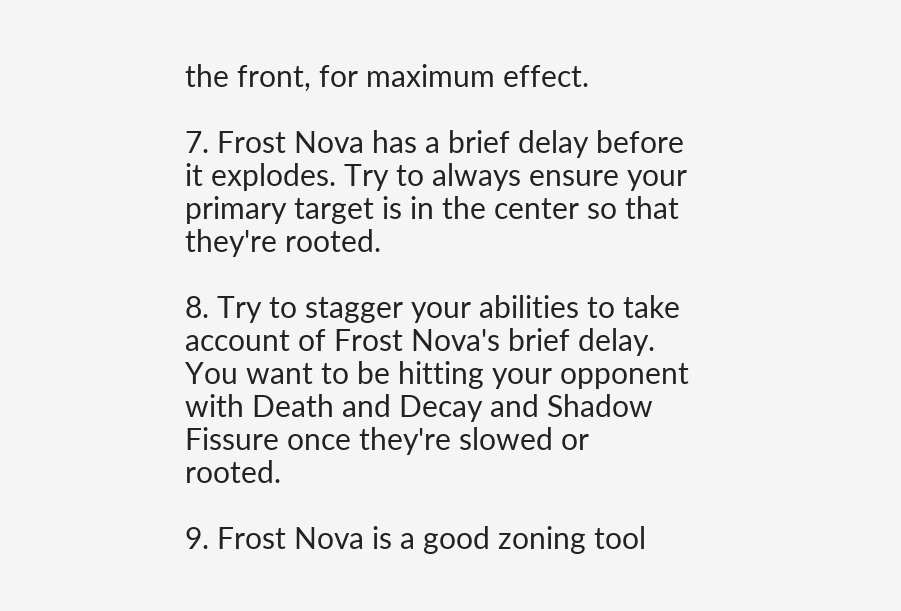the front, for maximum effect.

7. Frost Nova has a brief delay before it explodes. Try to always ensure your primary target is in the center so that they're rooted.

8. Try to stagger your abilities to take account of Frost Nova's brief delay. You want to be hitting your opponent with Death and Decay and Shadow Fissure once they're slowed or rooted.

9. Frost Nova is a good zoning tool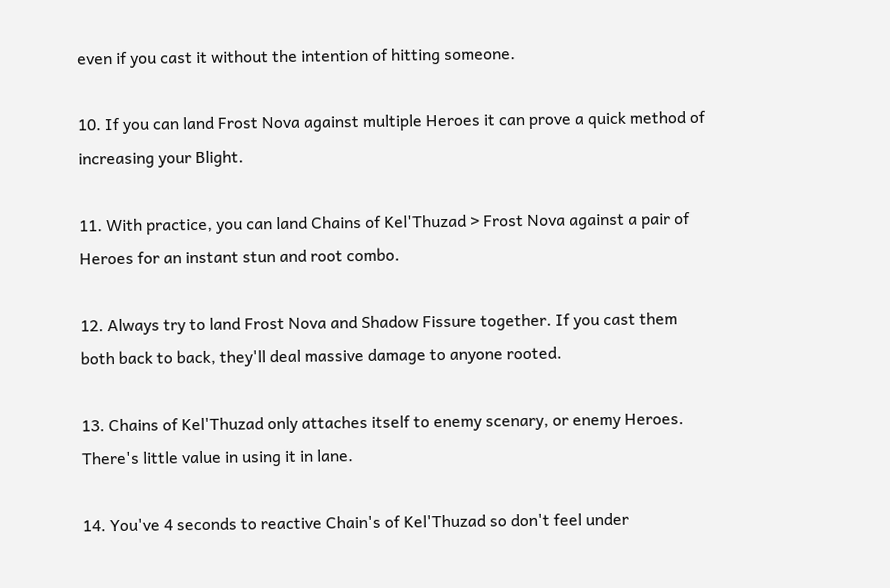even if you cast it without the intention of hitting someone.

10. If you can land Frost Nova against multiple Heroes it can prove a quick method of increasing your Blight.

11. With practice, you can land Chains of Kel'Thuzad > Frost Nova against a pair of Heroes for an instant stun and root combo.

12. Always try to land Frost Nova and Shadow Fissure together. If you cast them both back to back, they'll deal massive damage to anyone rooted.

13. Chains of Kel'Thuzad only attaches itself to enemy scenary, or enemy Heroes. There's little value in using it in lane.

14. You've 4 seconds to reactive Chain's of Kel'Thuzad so don't feel under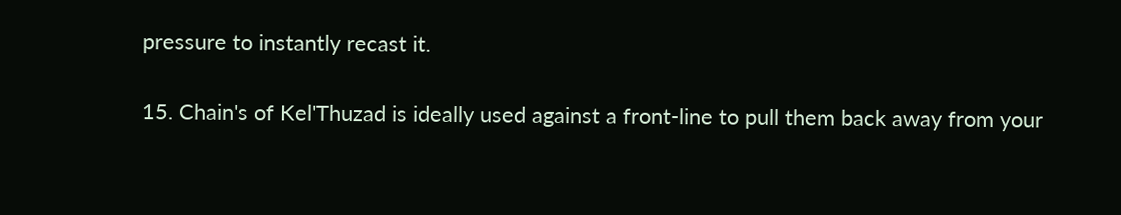pressure to instantly recast it.

15. Chain's of Kel'Thuzad is ideally used against a front-line to pull them back away from your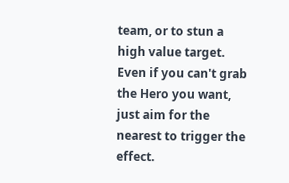team, or to stun a high value target. Even if you can't grab the Hero you want, just aim for the nearest to trigger the effect.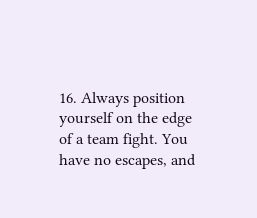16. Always position yourself on the edge of a team fight. You have no escapes, and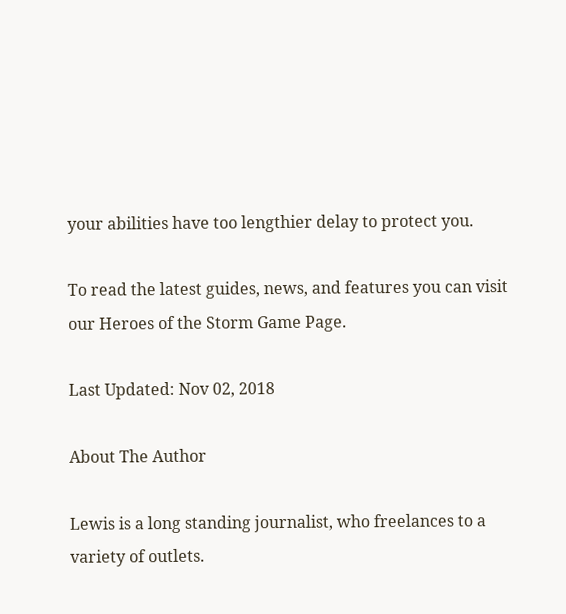your abilities have too lengthier delay to protect you.

To read the latest guides, news, and features you can visit our Heroes of the Storm Game Page.

Last Updated: Nov 02, 2018

About The Author

Lewis is a long standing journalist, who freelances to a variety of outlets.